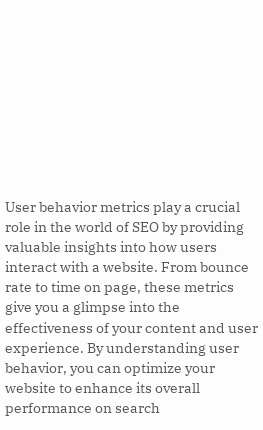User behavior metrics play a crucial role in the world of SEO by providing valuable insights into how users interact with a website. From bounce rate to time on page, these metrics give you a glimpse into the effectiveness of your content and user experience. By understanding user behavior, you can optimize your website to enhance its overall performance on search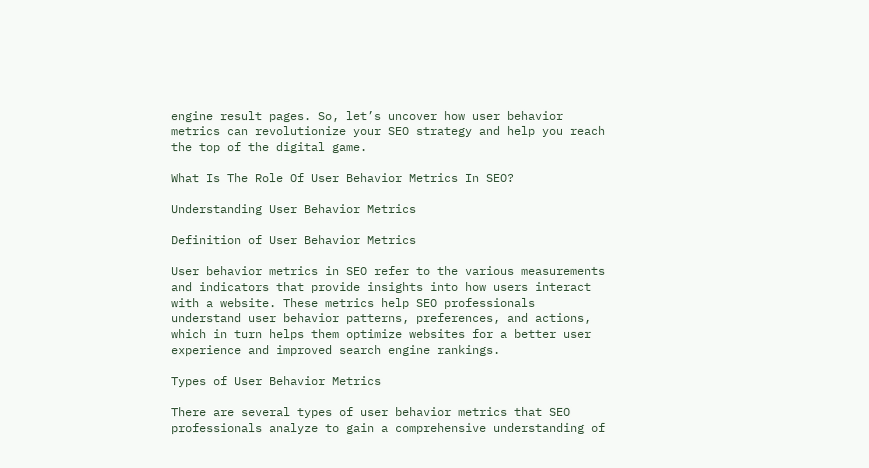engine result pages. So, let’s uncover how user behavior metrics can revolutionize your SEO strategy and help you reach the top of the digital game.

What Is The Role Of User Behavior Metrics In SEO?

Understanding User Behavior Metrics

Definition of User Behavior Metrics

User behavior metrics in SEO refer to the various measurements and indicators that provide insights into how users interact with a website. These metrics help SEO professionals understand user behavior patterns, preferences, and actions, which in turn helps them optimize websites for a better user experience and improved search engine rankings.

Types of User Behavior Metrics

There are several types of user behavior metrics that SEO professionals analyze to gain a comprehensive understanding of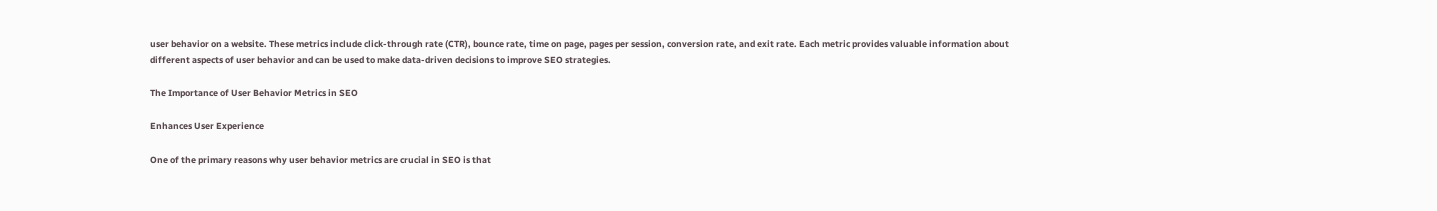user behavior on a website. These metrics include click-through rate (CTR), bounce rate, time on page, pages per session, conversion rate, and exit rate. Each metric provides valuable information about different aspects of user behavior and can be used to make data-driven decisions to improve SEO strategies.

The Importance of User Behavior Metrics in SEO

Enhances User Experience

One of the primary reasons why user behavior metrics are crucial in SEO is that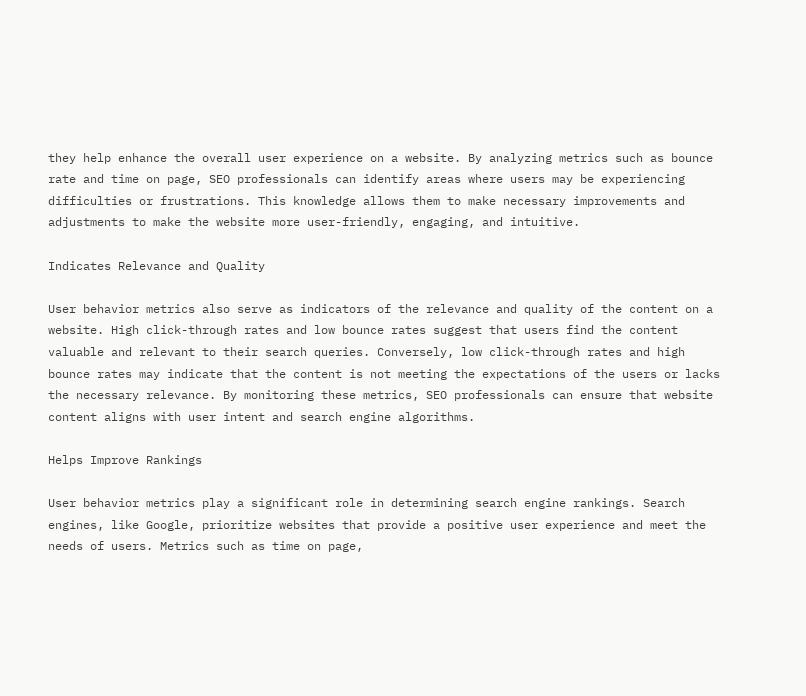they help enhance the overall user experience on a website. By analyzing metrics such as bounce rate and time on page, SEO professionals can identify areas where users may be experiencing difficulties or frustrations. This knowledge allows them to make necessary improvements and adjustments to make the website more user-friendly, engaging, and intuitive.

Indicates Relevance and Quality

User behavior metrics also serve as indicators of the relevance and quality of the content on a website. High click-through rates and low bounce rates suggest that users find the content valuable and relevant to their search queries. Conversely, low click-through rates and high bounce rates may indicate that the content is not meeting the expectations of the users or lacks the necessary relevance. By monitoring these metrics, SEO professionals can ensure that website content aligns with user intent and search engine algorithms.

Helps Improve Rankings

User behavior metrics play a significant role in determining search engine rankings. Search engines, like Google, prioritize websites that provide a positive user experience and meet the needs of users. Metrics such as time on page,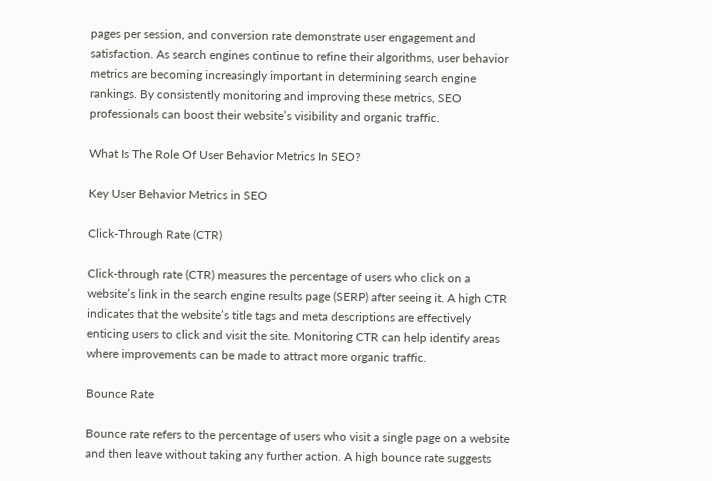pages per session, and conversion rate demonstrate user engagement and satisfaction. As search engines continue to refine their algorithms, user behavior metrics are becoming increasingly important in determining search engine rankings. By consistently monitoring and improving these metrics, SEO professionals can boost their website’s visibility and organic traffic.

What Is The Role Of User Behavior Metrics In SEO?

Key User Behavior Metrics in SEO

Click-Through Rate (CTR)

Click-through rate (CTR) measures the percentage of users who click on a website’s link in the search engine results page (SERP) after seeing it. A high CTR indicates that the website’s title tags and meta descriptions are effectively enticing users to click and visit the site. Monitoring CTR can help identify areas where improvements can be made to attract more organic traffic.

Bounce Rate

Bounce rate refers to the percentage of users who visit a single page on a website and then leave without taking any further action. A high bounce rate suggests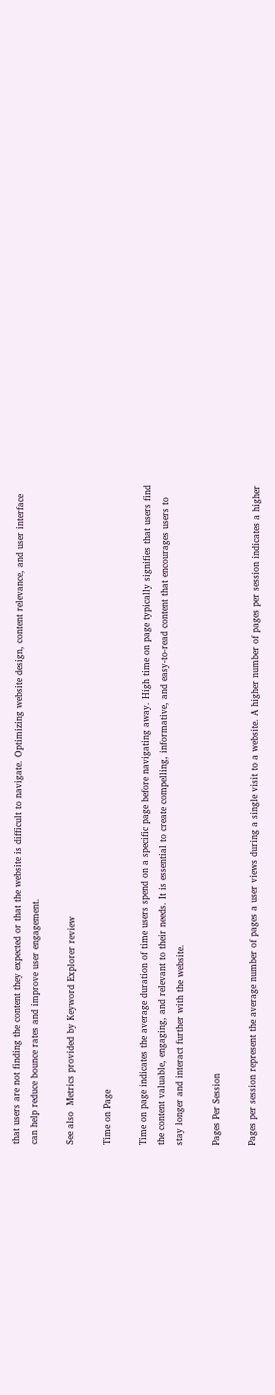that users are not finding the content they expected or that the website is difficult to navigate. Optimizing website design, content relevance, and user interface can help reduce bounce rates and improve user engagement.

See also  Metrics provided by Keyword Explorer review

Time on Page

Time on page indicates the average duration of time users spend on a specific page before navigating away. High time on page typically signifies that users find the content valuable, engaging, and relevant to their needs. It is essential to create compelling, informative, and easy-to-read content that encourages users to stay longer and interact further with the website.

Pages Per Session

Pages per session represent the average number of pages a user views during a single visit to a website. A higher number of pages per session indicates a higher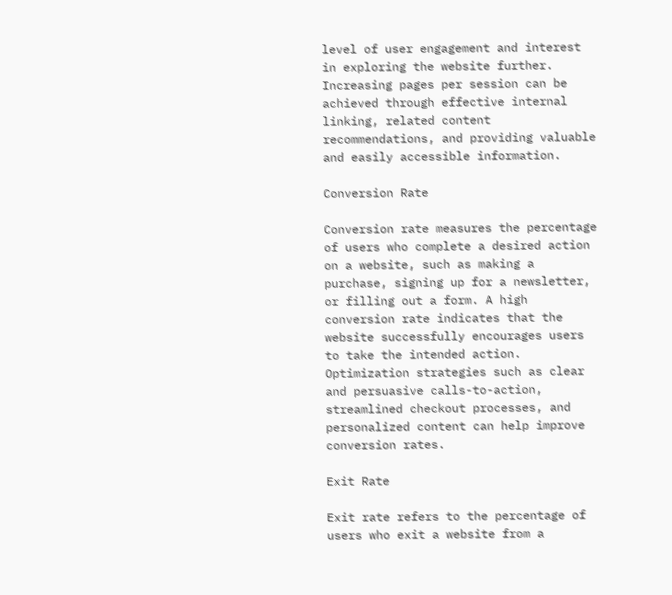level of user engagement and interest in exploring the website further. Increasing pages per session can be achieved through effective internal linking, related content recommendations, and providing valuable and easily accessible information.

Conversion Rate

Conversion rate measures the percentage of users who complete a desired action on a website, such as making a purchase, signing up for a newsletter, or filling out a form. A high conversion rate indicates that the website successfully encourages users to take the intended action. Optimization strategies such as clear and persuasive calls-to-action, streamlined checkout processes, and personalized content can help improve conversion rates.

Exit Rate

Exit rate refers to the percentage of users who exit a website from a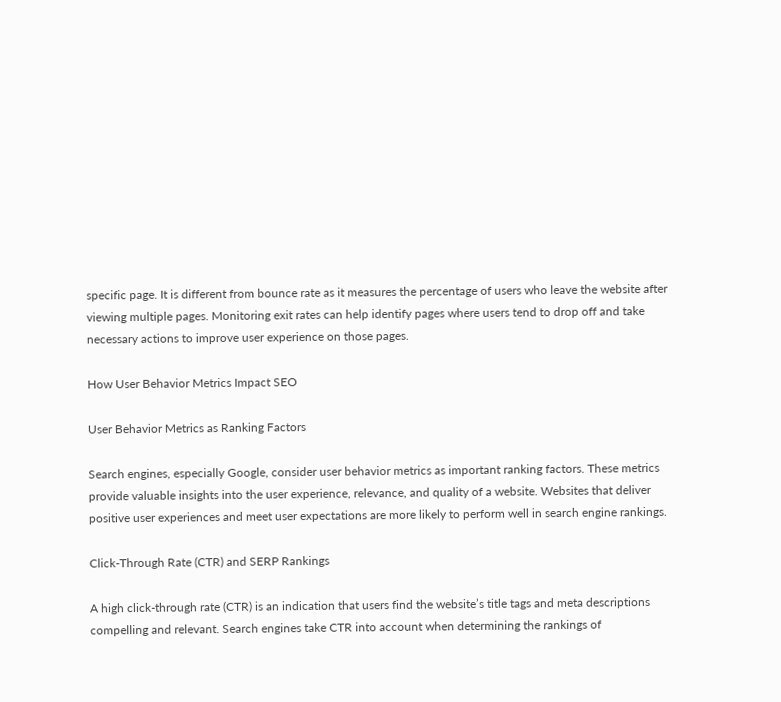specific page. It is different from bounce rate as it measures the percentage of users who leave the website after viewing multiple pages. Monitoring exit rates can help identify pages where users tend to drop off and take necessary actions to improve user experience on those pages.

How User Behavior Metrics Impact SEO

User Behavior Metrics as Ranking Factors

Search engines, especially Google, consider user behavior metrics as important ranking factors. These metrics provide valuable insights into the user experience, relevance, and quality of a website. Websites that deliver positive user experiences and meet user expectations are more likely to perform well in search engine rankings.

Click-Through Rate (CTR) and SERP Rankings

A high click-through rate (CTR) is an indication that users find the website’s title tags and meta descriptions compelling and relevant. Search engines take CTR into account when determining the rankings of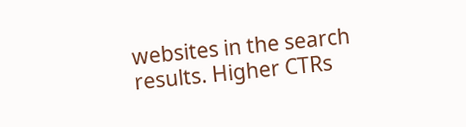websites in the search results. Higher CTRs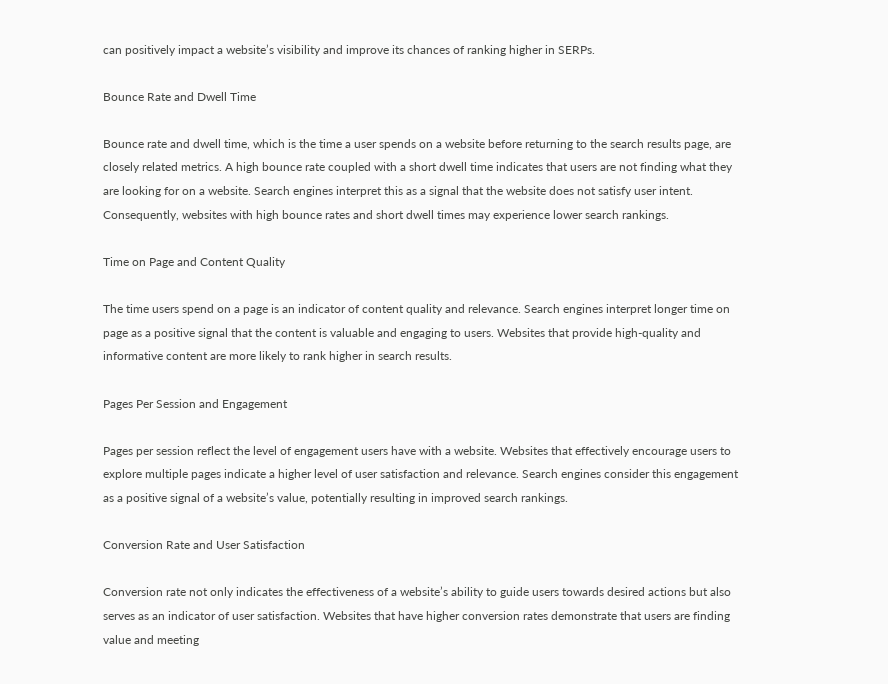can positively impact a website’s visibility and improve its chances of ranking higher in SERPs.

Bounce Rate and Dwell Time

Bounce rate and dwell time, which is the time a user spends on a website before returning to the search results page, are closely related metrics. A high bounce rate coupled with a short dwell time indicates that users are not finding what they are looking for on a website. Search engines interpret this as a signal that the website does not satisfy user intent. Consequently, websites with high bounce rates and short dwell times may experience lower search rankings.

Time on Page and Content Quality

The time users spend on a page is an indicator of content quality and relevance. Search engines interpret longer time on page as a positive signal that the content is valuable and engaging to users. Websites that provide high-quality and informative content are more likely to rank higher in search results.

Pages Per Session and Engagement

Pages per session reflect the level of engagement users have with a website. Websites that effectively encourage users to explore multiple pages indicate a higher level of user satisfaction and relevance. Search engines consider this engagement as a positive signal of a website’s value, potentially resulting in improved search rankings.

Conversion Rate and User Satisfaction

Conversion rate not only indicates the effectiveness of a website’s ability to guide users towards desired actions but also serves as an indicator of user satisfaction. Websites that have higher conversion rates demonstrate that users are finding value and meeting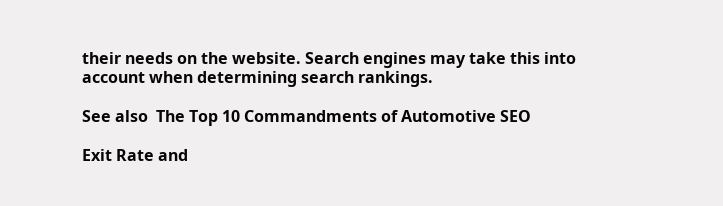their needs on the website. Search engines may take this into account when determining search rankings.

See also  The Top 10 Commandments of Automotive SEO

Exit Rate and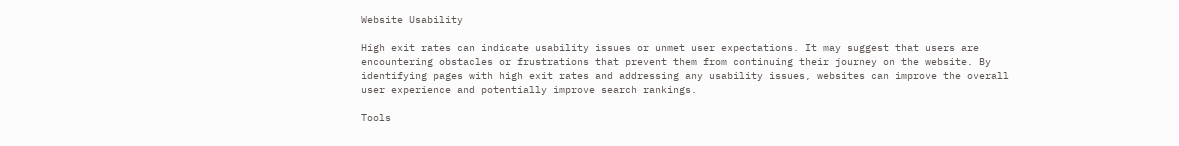Website Usability

High exit rates can indicate usability issues or unmet user expectations. It may suggest that users are encountering obstacles or frustrations that prevent them from continuing their journey on the website. By identifying pages with high exit rates and addressing any usability issues, websites can improve the overall user experience and potentially improve search rankings.

Tools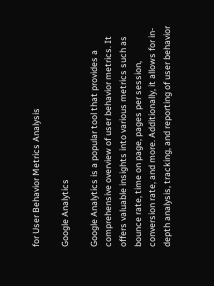for User Behavior Metrics Analysis

Google Analytics

Google Analytics is a popular tool that provides a comprehensive overview of user behavior metrics. It offers valuable insights into various metrics such as bounce rate, time on page, pages per session, conversion rate, and more. Additionally, it allows for in-depth analysis, tracking, and reporting of user behavior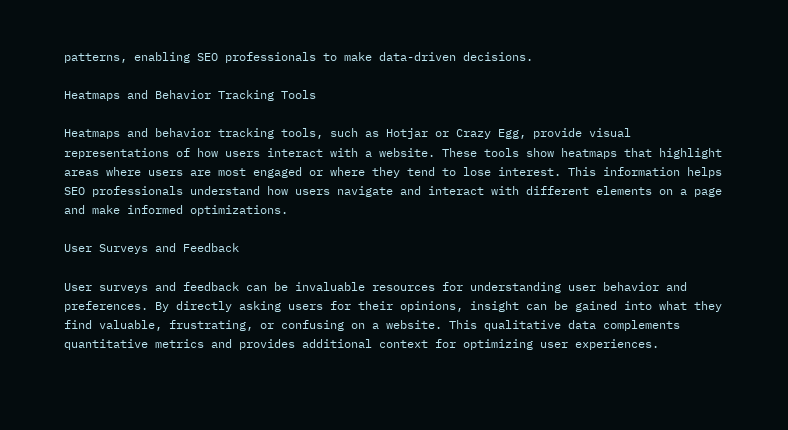patterns, enabling SEO professionals to make data-driven decisions.

Heatmaps and Behavior Tracking Tools

Heatmaps and behavior tracking tools, such as Hotjar or Crazy Egg, provide visual representations of how users interact with a website. These tools show heatmaps that highlight areas where users are most engaged or where they tend to lose interest. This information helps SEO professionals understand how users navigate and interact with different elements on a page and make informed optimizations.

User Surveys and Feedback

User surveys and feedback can be invaluable resources for understanding user behavior and preferences. By directly asking users for their opinions, insight can be gained into what they find valuable, frustrating, or confusing on a website. This qualitative data complements quantitative metrics and provides additional context for optimizing user experiences.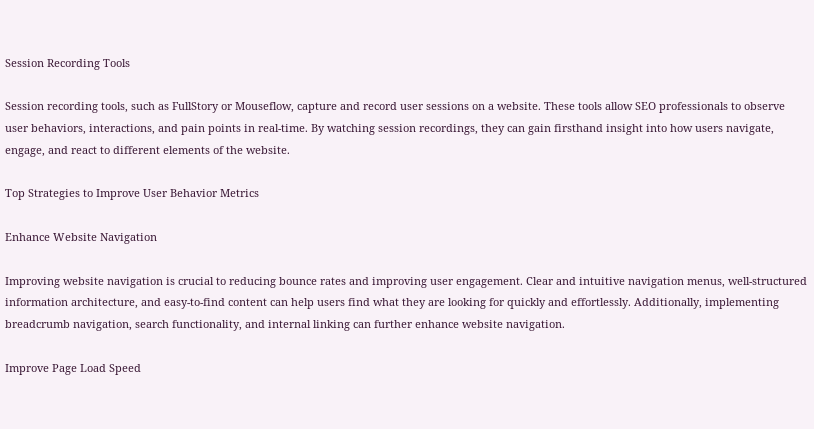Session Recording Tools

Session recording tools, such as FullStory or Mouseflow, capture and record user sessions on a website. These tools allow SEO professionals to observe user behaviors, interactions, and pain points in real-time. By watching session recordings, they can gain firsthand insight into how users navigate, engage, and react to different elements of the website.

Top Strategies to Improve User Behavior Metrics

Enhance Website Navigation

Improving website navigation is crucial to reducing bounce rates and improving user engagement. Clear and intuitive navigation menus, well-structured information architecture, and easy-to-find content can help users find what they are looking for quickly and effortlessly. Additionally, implementing breadcrumb navigation, search functionality, and internal linking can further enhance website navigation.

Improve Page Load Speed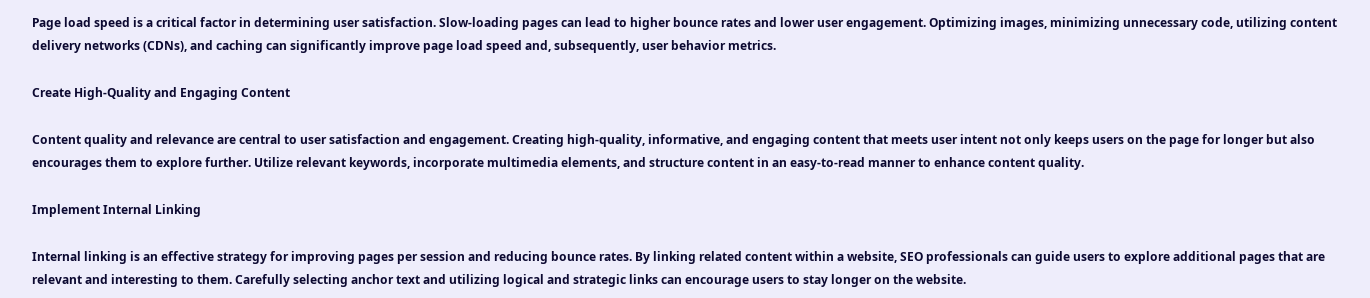Page load speed is a critical factor in determining user satisfaction. Slow-loading pages can lead to higher bounce rates and lower user engagement. Optimizing images, minimizing unnecessary code, utilizing content delivery networks (CDNs), and caching can significantly improve page load speed and, subsequently, user behavior metrics.

Create High-Quality and Engaging Content

Content quality and relevance are central to user satisfaction and engagement. Creating high-quality, informative, and engaging content that meets user intent not only keeps users on the page for longer but also encourages them to explore further. Utilize relevant keywords, incorporate multimedia elements, and structure content in an easy-to-read manner to enhance content quality.

Implement Internal Linking

Internal linking is an effective strategy for improving pages per session and reducing bounce rates. By linking related content within a website, SEO professionals can guide users to explore additional pages that are relevant and interesting to them. Carefully selecting anchor text and utilizing logical and strategic links can encourage users to stay longer on the website.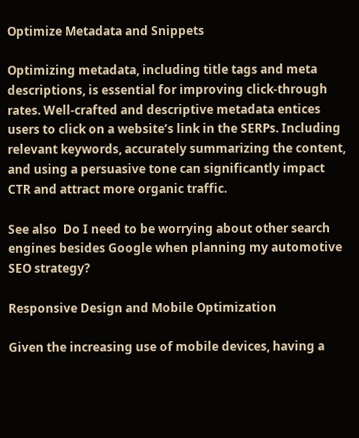Optimize Metadata and Snippets

Optimizing metadata, including title tags and meta descriptions, is essential for improving click-through rates. Well-crafted and descriptive metadata entices users to click on a website’s link in the SERPs. Including relevant keywords, accurately summarizing the content, and using a persuasive tone can significantly impact CTR and attract more organic traffic.

See also  Do I need to be worrying about other search engines besides Google when planning my automotive SEO strategy?

Responsive Design and Mobile Optimization

Given the increasing use of mobile devices, having a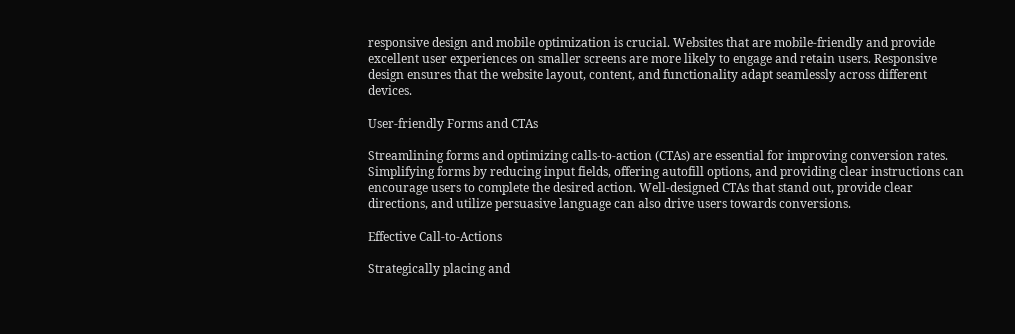responsive design and mobile optimization is crucial. Websites that are mobile-friendly and provide excellent user experiences on smaller screens are more likely to engage and retain users. Responsive design ensures that the website layout, content, and functionality adapt seamlessly across different devices.

User-friendly Forms and CTAs

Streamlining forms and optimizing calls-to-action (CTAs) are essential for improving conversion rates. Simplifying forms by reducing input fields, offering autofill options, and providing clear instructions can encourage users to complete the desired action. Well-designed CTAs that stand out, provide clear directions, and utilize persuasive language can also drive users towards conversions.

Effective Call-to-Actions

Strategically placing and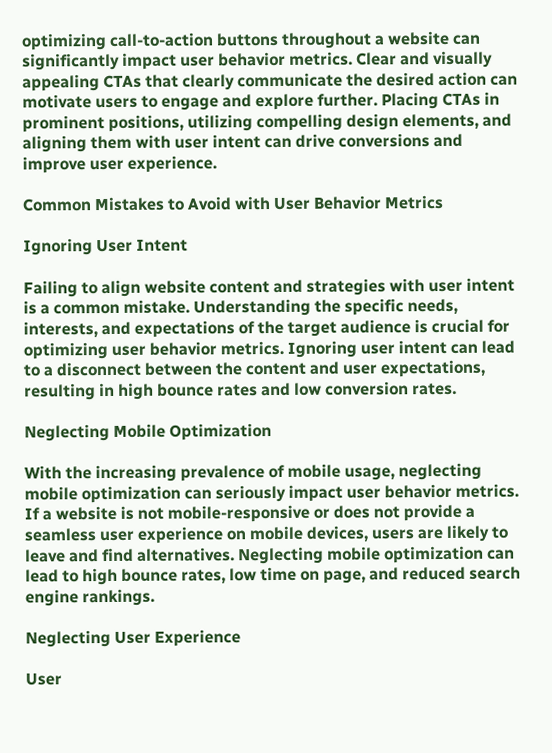optimizing call-to-action buttons throughout a website can significantly impact user behavior metrics. Clear and visually appealing CTAs that clearly communicate the desired action can motivate users to engage and explore further. Placing CTAs in prominent positions, utilizing compelling design elements, and aligning them with user intent can drive conversions and improve user experience.

Common Mistakes to Avoid with User Behavior Metrics

Ignoring User Intent

Failing to align website content and strategies with user intent is a common mistake. Understanding the specific needs, interests, and expectations of the target audience is crucial for optimizing user behavior metrics. Ignoring user intent can lead to a disconnect between the content and user expectations, resulting in high bounce rates and low conversion rates.

Neglecting Mobile Optimization

With the increasing prevalence of mobile usage, neglecting mobile optimization can seriously impact user behavior metrics. If a website is not mobile-responsive or does not provide a seamless user experience on mobile devices, users are likely to leave and find alternatives. Neglecting mobile optimization can lead to high bounce rates, low time on page, and reduced search engine rankings.

Neglecting User Experience

User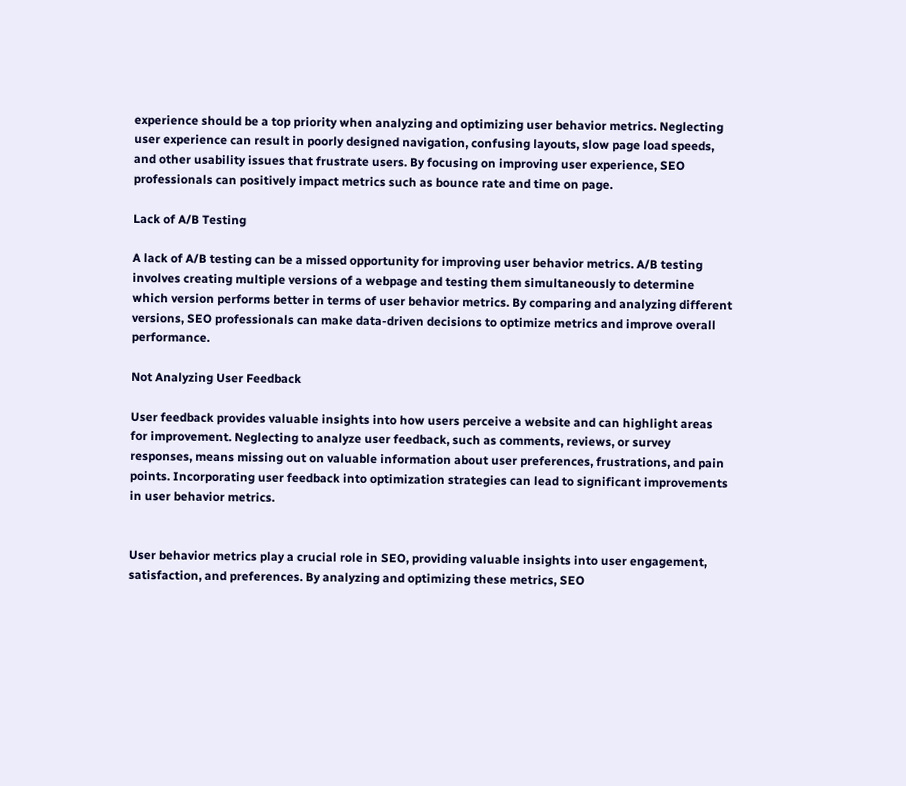experience should be a top priority when analyzing and optimizing user behavior metrics. Neglecting user experience can result in poorly designed navigation, confusing layouts, slow page load speeds, and other usability issues that frustrate users. By focusing on improving user experience, SEO professionals can positively impact metrics such as bounce rate and time on page.

Lack of A/B Testing

A lack of A/B testing can be a missed opportunity for improving user behavior metrics. A/B testing involves creating multiple versions of a webpage and testing them simultaneously to determine which version performs better in terms of user behavior metrics. By comparing and analyzing different versions, SEO professionals can make data-driven decisions to optimize metrics and improve overall performance.

Not Analyzing User Feedback

User feedback provides valuable insights into how users perceive a website and can highlight areas for improvement. Neglecting to analyze user feedback, such as comments, reviews, or survey responses, means missing out on valuable information about user preferences, frustrations, and pain points. Incorporating user feedback into optimization strategies can lead to significant improvements in user behavior metrics.


User behavior metrics play a crucial role in SEO, providing valuable insights into user engagement, satisfaction, and preferences. By analyzing and optimizing these metrics, SEO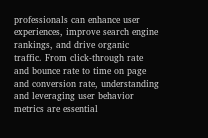professionals can enhance user experiences, improve search engine rankings, and drive organic traffic. From click-through rate and bounce rate to time on page and conversion rate, understanding and leveraging user behavior metrics are essential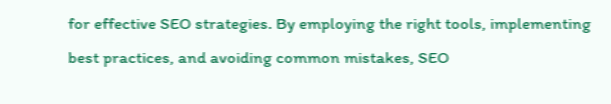for effective SEO strategies. By employing the right tools, implementing best practices, and avoiding common mistakes, SEO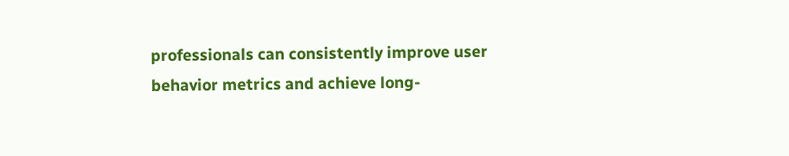professionals can consistently improve user behavior metrics and achieve long-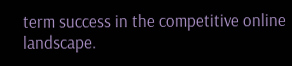term success in the competitive online landscape.